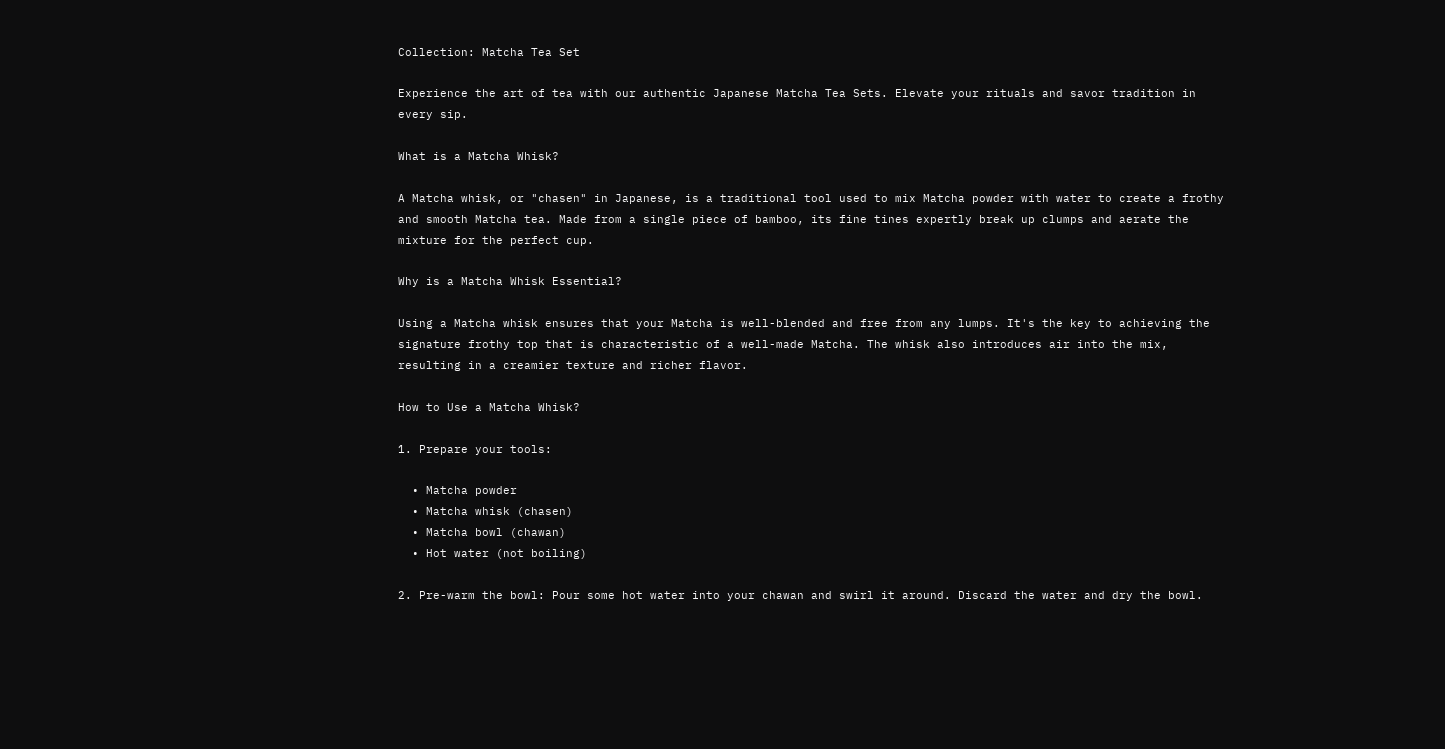Collection: Matcha Tea Set

Experience the art of tea with our authentic Japanese Matcha Tea Sets. Elevate your rituals and savor tradition in every sip.

What is a Matcha Whisk?

A Matcha whisk, or "chasen" in Japanese, is a traditional tool used to mix Matcha powder with water to create a frothy and smooth Matcha tea. Made from a single piece of bamboo, its fine tines expertly break up clumps and aerate the mixture for the perfect cup.

Why is a Matcha Whisk Essential?

Using a Matcha whisk ensures that your Matcha is well-blended and free from any lumps. It's the key to achieving the signature frothy top that is characteristic of a well-made Matcha. The whisk also introduces air into the mix, resulting in a creamier texture and richer flavor.

How to Use a Matcha Whisk?

1. Prepare your tools:

  • Matcha powder
  • Matcha whisk (chasen)
  • Matcha bowl (chawan)
  • Hot water (not boiling)

2. Pre-warm the bowl: Pour some hot water into your chawan and swirl it around. Discard the water and dry the bowl.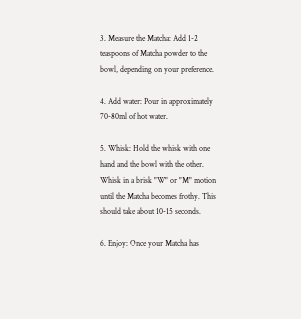3. Measure the Matcha: Add 1-2 teaspoons of Matcha powder to the bowl, depending on your preference.

4. Add water: Pour in approximately 70-80ml of hot water.

5. Whisk: Hold the whisk with one hand and the bowl with the other. Whisk in a brisk "W" or "M" motion until the Matcha becomes frothy. This should take about 10-15 seconds.

6. Enjoy: Once your Matcha has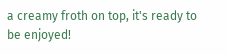a creamy froth on top, it's ready to be enjoyed!